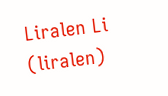Liralen Li (liralen)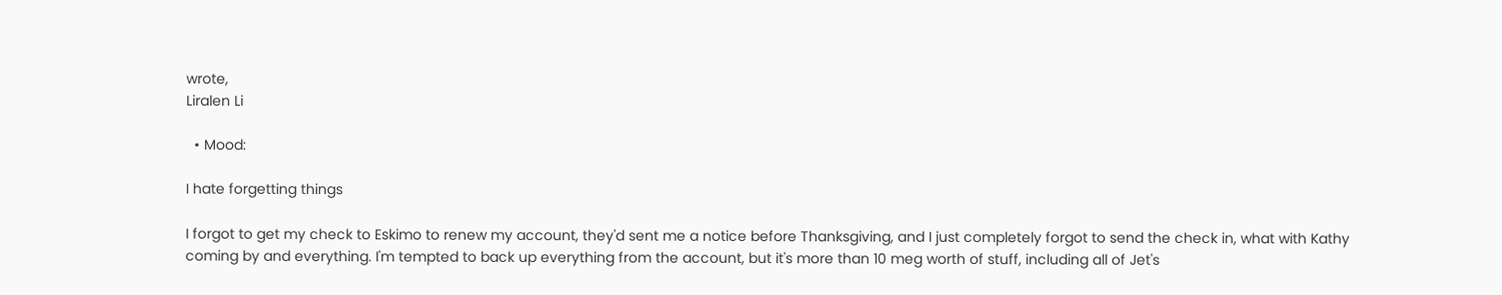wrote,
Liralen Li

  • Mood:

I hate forgetting things

I forgot to get my check to Eskimo to renew my account, they'd sent me a notice before Thanksgiving, and I just completely forgot to send the check in, what with Kathy coming by and everything. I'm tempted to back up everything from the account, but it's more than 10 meg worth of stuff, including all of Jet's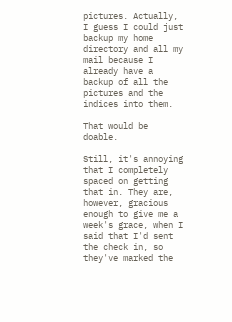pictures. Actually, I guess I could just backup my home directory and all my mail because I already have a backup of all the pictures and the indices into them.

That would be doable.

Still, it's annoying that I completely spaced on getting that in. They are, however, gracious enough to give me a week's grace, when I said that I'd sent the check in, so they've marked the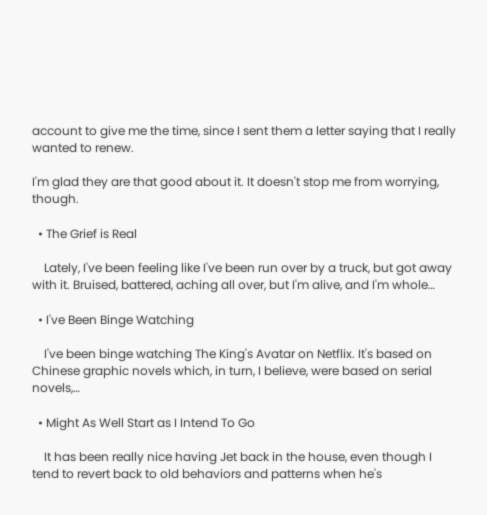account to give me the time, since I sent them a letter saying that I really wanted to renew.

I'm glad they are that good about it. It doesn't stop me from worrying, though.

  • The Grief is Real

    Lately, I've been feeling like I've been run over by a truck, but got away with it. Bruised, battered, aching all over, but I'm alive, and I'm whole…

  • I've Been Binge Watching

    I've been binge watching The King's Avatar on Netflix. It's based on Chinese graphic novels which, in turn, I believe, were based on serial novels,…

  • Might As Well Start as I Intend To Go

    It has been really nice having Jet back in the house, even though I tend to revert back to old behaviors and patterns when he's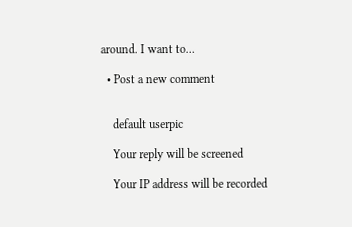around. I want to…

  • Post a new comment


    default userpic

    Your reply will be screened

    Your IP address will be recorded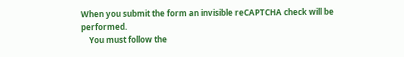When you submit the form an invisible reCAPTCHA check will be performed.
    You must follow the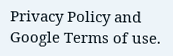Privacy Policy and Google Terms of use.